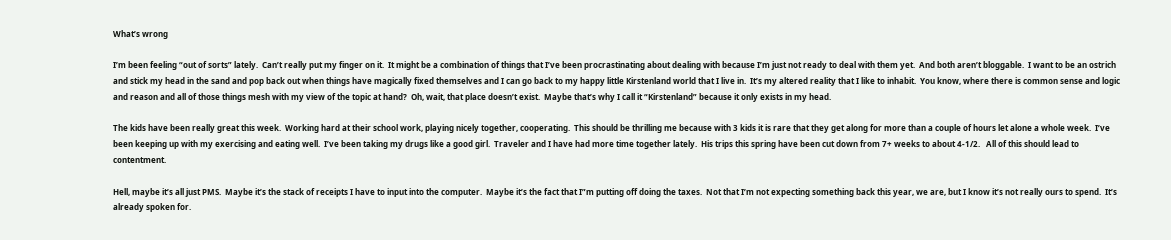What’s wrong

I’m been feeling “out of sorts” lately.  Can’t really put my finger on it.  It might be a combination of things that I’ve been procrastinating about dealing with because I’m just not ready to deal with them yet.  And both aren’t bloggable.  I want to be an ostrich and stick my head in the sand and pop back out when things have magically fixed themselves and I can go back to my happy little Kirstenland world that I live in.  It’s my altered reality that I like to inhabit.  You know, where there is common sense and logic and reason and all of those things mesh with my view of the topic at hand?  Oh, wait, that place doesn’t exist.  Maybe that’s why I call it “Kirstenland” because it only exists in my head.

The kids have been really great this week.  Working hard at their school work, playing nicely together, cooperating.  This should be thrilling me because with 3 kids it is rare that they get along for more than a couple of hours let alone a whole week.  I’ve been keeping up with my exercising and eating well.  I’ve been taking my drugs like a good girl.  Traveler and I have had more time together lately.  His trips this spring have been cut down from 7+ weeks to about 4-1/2.   All of this should lead to contentment.

Hell, maybe it’s all just PMS.  Maybe it’s the stack of receipts I have to input into the computer.  Maybe it’s the fact that I”m putting off doing the taxes.  Not that I’m not expecting something back this year, we are, but I know it’s not really ours to spend.  It’s already spoken for.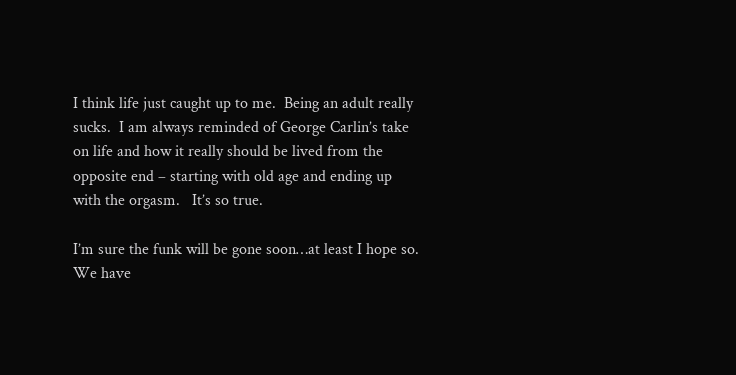I think life just caught up to me.  Being an adult really sucks.  I am always reminded of George Carlin’s take on life and how it really should be lived from the opposite end – starting with old age and ending up with the orgasm.   It’s so true.

I’m sure the funk will be gone soon…at least I hope so.  We have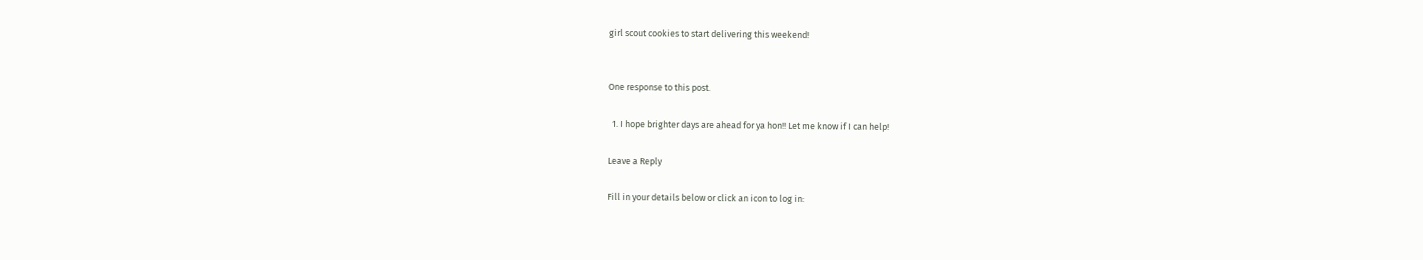girl scout cookies to start delivering this weekend!


One response to this post.

  1. I hope brighter days are ahead for ya hon!! Let me know if I can help!

Leave a Reply

Fill in your details below or click an icon to log in: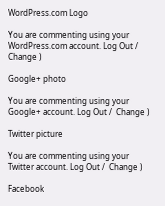WordPress.com Logo

You are commenting using your WordPress.com account. Log Out /  Change )

Google+ photo

You are commenting using your Google+ account. Log Out /  Change )

Twitter picture

You are commenting using your Twitter account. Log Out /  Change )

Facebook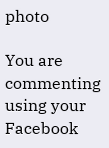photo

You are commenting using your Facebook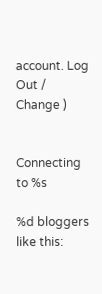account. Log Out /  Change )


Connecting to %s

%d bloggers like this: